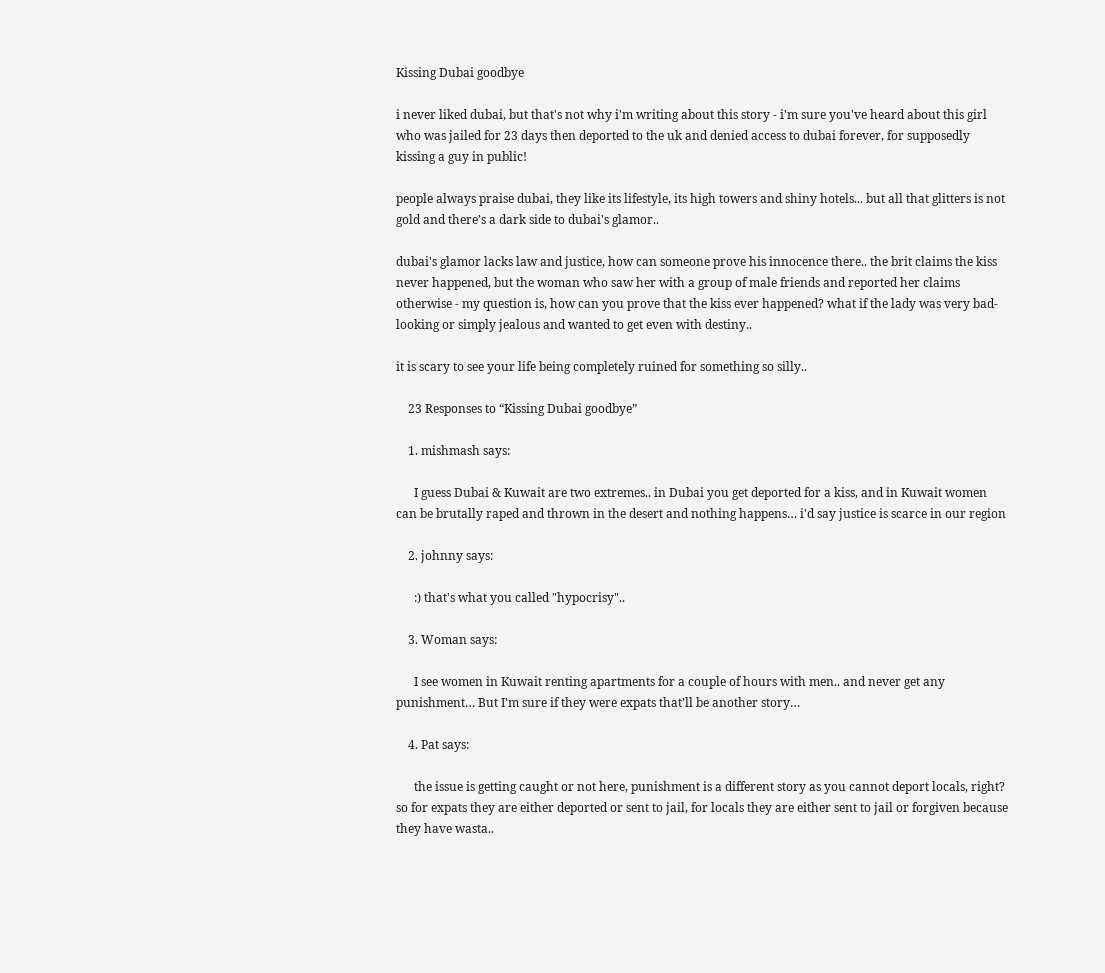Kissing Dubai goodbye

i never liked dubai, but that's not why i'm writing about this story - i'm sure you've heard about this girl who was jailed for 23 days then deported to the uk and denied access to dubai forever, for supposedly kissing a guy in public!

people always praise dubai, they like its lifestyle, its high towers and shiny hotels... but all that glitters is not gold and there's a dark side to dubai's glamor..

dubai's glamor lacks law and justice, how can someone prove his innocence there.. the brit claims the kiss never happened, but the woman who saw her with a group of male friends and reported her claims otherwise - my question is, how can you prove that the kiss ever happened? what if the lady was very bad-looking or simply jealous and wanted to get even with destiny..

it is scary to see your life being completely ruined for something so silly..

    23 Responses to “Kissing Dubai goodbye”

    1. mishmash says:

      I guess Dubai & Kuwait are two extremes.. in Dubai you get deported for a kiss, and in Kuwait women can be brutally raped and thrown in the desert and nothing happens… i'd say justice is scarce in our region

    2. johnny says:

      :) that's what you called "hypocrisy"..

    3. Woman says:

      I see women in Kuwait renting apartments for a couple of hours with men.. and never get any punishment… But I’m sure if they were expats that’ll be another story…

    4. Pat says:

      the issue is getting caught or not here, punishment is a different story as you cannot deport locals, right? so for expats they are either deported or sent to jail, for locals they are either sent to jail or forgiven because they have wasta..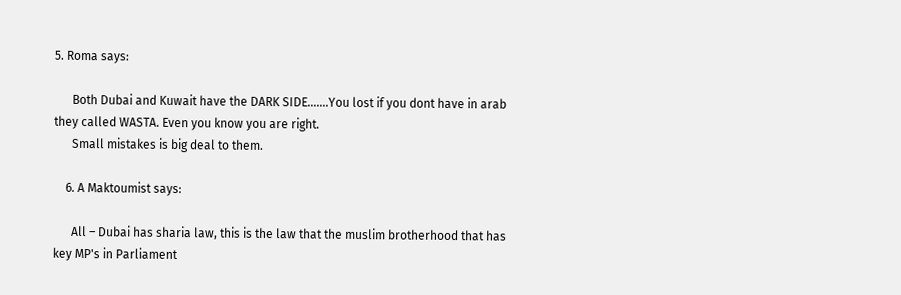5. Roma says:

      Both Dubai and Kuwait have the DARK SIDE…….You lost if you dont have in arab they called WASTA. Even you know you are right.
      Small mistakes is big deal to them.

    6. A Maktoumist says:

      All – Dubai has sharia law, this is the law that the muslim brotherhood that has key MP's in Parliament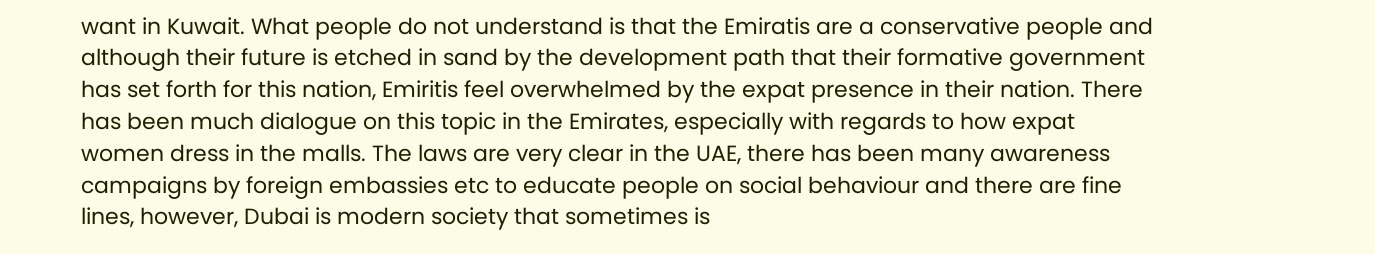want in Kuwait. What people do not understand is that the Emiratis are a conservative people and although their future is etched in sand by the development path that their formative government has set forth for this nation, Emiritis feel overwhelmed by the expat presence in their nation. There has been much dialogue on this topic in the Emirates, especially with regards to how expat women dress in the malls. The laws are very clear in the UAE, there has been many awareness campaigns by foreign embassies etc to educate people on social behaviour and there are fine lines, however, Dubai is modern society that sometimes is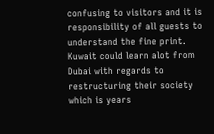confusing to visitors and it is responsibility of all guests to understand the fine print. Kuwait could learn alot from Dubai with regards to restructuring their society which is years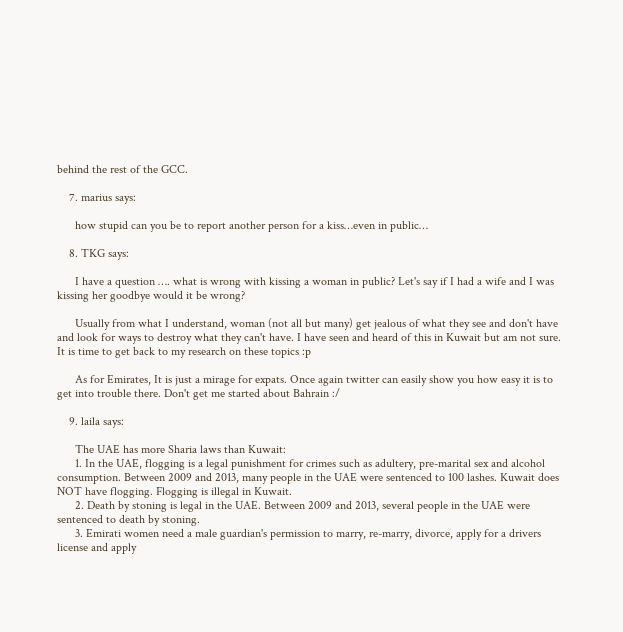behind the rest of the GCC.

    7. marius says:

      how stupid can you be to report another person for a kiss…even in public…

    8. TKG says:

      I have a question …. what is wrong with kissing a woman in public? Let's say if I had a wife and I was kissing her goodbye would it be wrong?

      Usually from what I understand, woman (not all but many) get jealous of what they see and don't have and look for ways to destroy what they can't have. I have seen and heard of this in Kuwait but am not sure. It is time to get back to my research on these topics :p

      As for Emirates, It is just a mirage for expats. Once again twitter can easily show you how easy it is to get into trouble there. Don't get me started about Bahrain :/

    9. laila says:

      The UAE has more Sharia laws than Kuwait:
      1. In the UAE, flogging is a legal punishment for crimes such as adultery, pre-marital sex and alcohol consumption. Between 2009 and 2013, many people in the UAE were sentenced to 100 lashes. Kuwait does NOT have flogging. Flogging is illegal in Kuwait.
      2. Death by stoning is legal in the UAE. Between 2009 and 2013, several people in the UAE were sentenced to death by stoning.
      3. Emirati women need a male guardian's permission to marry, re-marry, divorce, apply for a drivers license and apply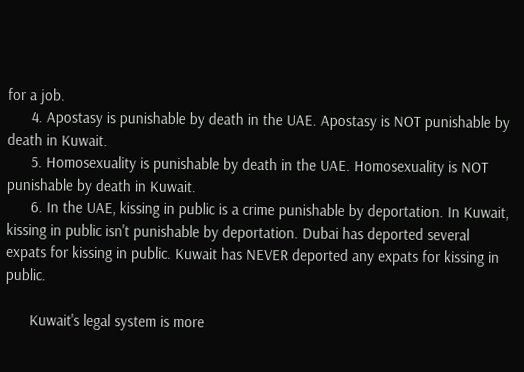for a job.
      4. Apostasy is punishable by death in the UAE. Apostasy is NOT punishable by death in Kuwait.
      5. Homosexuality is punishable by death in the UAE. Homosexuality is NOT punishable by death in Kuwait.
      6. In the UAE, kissing in public is a crime punishable by deportation. In Kuwait, kissing in public isn't punishable by deportation. Dubai has deported several expats for kissing in public. Kuwait has NEVER deported any expats for kissing in public.

      Kuwait's legal system is more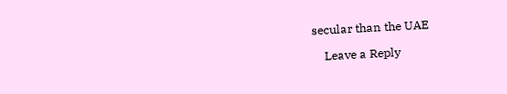secular than the UAE

    Leave a Reply